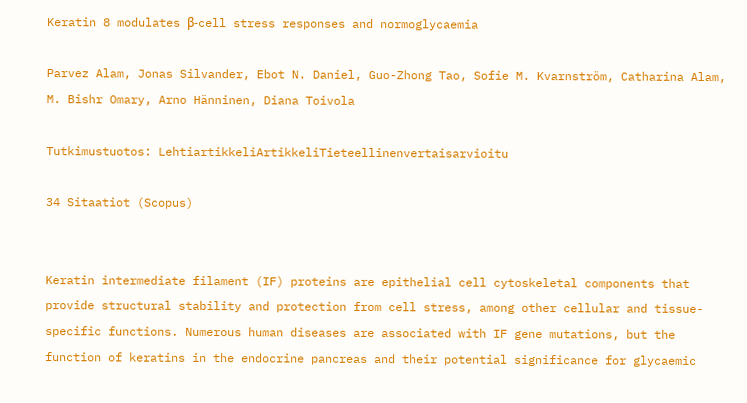Keratin 8 modulates β-cell stress responses and normoglycaemia

Parvez Alam, Jonas Silvander, Ebot N. Daniel, Guo-Zhong Tao, Sofie M. Kvarnström, Catharina Alam, M. Bishr Omary, Arno Hänninen, Diana Toivola

Tutkimustuotos: LehtiartikkeliArtikkeliTieteellinenvertaisarvioitu

34 Sitaatiot (Scopus)


Keratin intermediate filament (IF) proteins are epithelial cell cytoskeletal components that provide structural stability and protection from cell stress, among other cellular and tissue-specific functions. Numerous human diseases are associated with IF gene mutations, but the function of keratins in the endocrine pancreas and their potential significance for glycaemic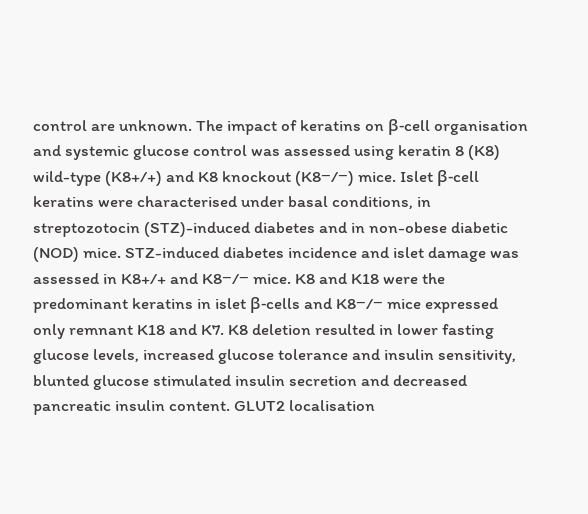control are unknown. The impact of keratins on β-cell organisation and systemic glucose control was assessed using keratin 8 (K8) wild-type (K8+/+) and K8 knockout (K8−/−) mice. Islet β-cell keratins were characterised under basal conditions, in streptozotocin (STZ)-induced diabetes and in non-obese diabetic (NOD) mice. STZ-induced diabetes incidence and islet damage was assessed in K8+/+ and K8−/− mice. K8 and K18 were the predominant keratins in islet β-cells and K8−/− mice expressed only remnant K18 and K7. K8 deletion resulted in lower fasting glucose levels, increased glucose tolerance and insulin sensitivity, blunted glucose stimulated insulin secretion and decreased pancreatic insulin content. GLUT2 localisation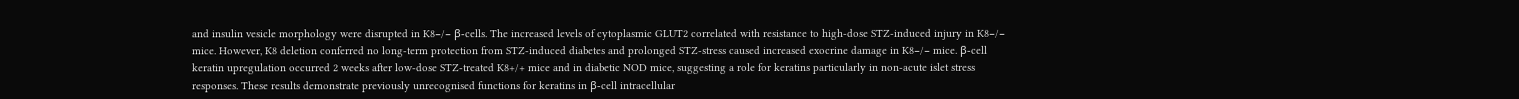and insulin vesicle morphology were disrupted in K8−/− β-cells. The increased levels of cytoplasmic GLUT2 correlated with resistance to high-dose STZ-induced injury in K8−/− mice. However, K8 deletion conferred no long-term protection from STZ-induced diabetes and prolonged STZ-stress caused increased exocrine damage in K8−/− mice. β-cell keratin upregulation occurred 2 weeks after low-dose STZ-treated K8+/+ mice and in diabetic NOD mice, suggesting a role for keratins particularly in non-acute islet stress responses. These results demonstrate previously unrecognised functions for keratins in β-cell intracellular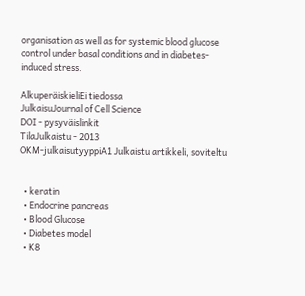organisation as well as for systemic blood glucose control under basal conditions and in diabetes-induced stress.

AlkuperäiskieliEi tiedossa
JulkaisuJournal of Cell Science
DOI - pysyväislinkit
TilaJulkaistu - 2013
OKM-julkaisutyyppiA1 Julkaistu artikkeli, soviteltu


  • keratin
  • Endocrine pancreas
  • Blood Glucose
  • Diabetes model
  • K8